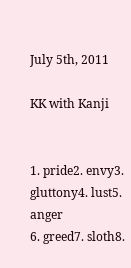July 5th, 2011

KK with Kanji


1. pride2. envy3. gluttony4. lust5. anger
6. greed7. sloth8.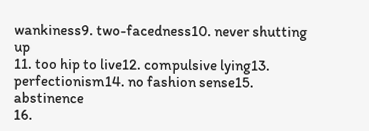wankiness9. two-facedness10. never shutting up
11. too hip to live12. compulsive lying13. perfectionism14. no fashion sense15. abstinence
16.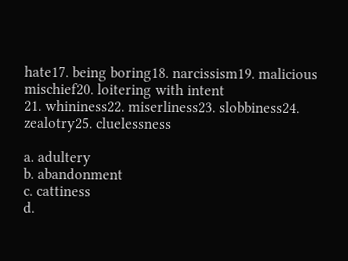hate17. being boring18. narcissism19. malicious mischief20. loitering with intent
21. whininess22. miserliness23. slobbiness24. zealotry25. cluelessness

a. adultery
b. abandonment
c. cattiness
d.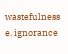wastefulness
e. ignorance